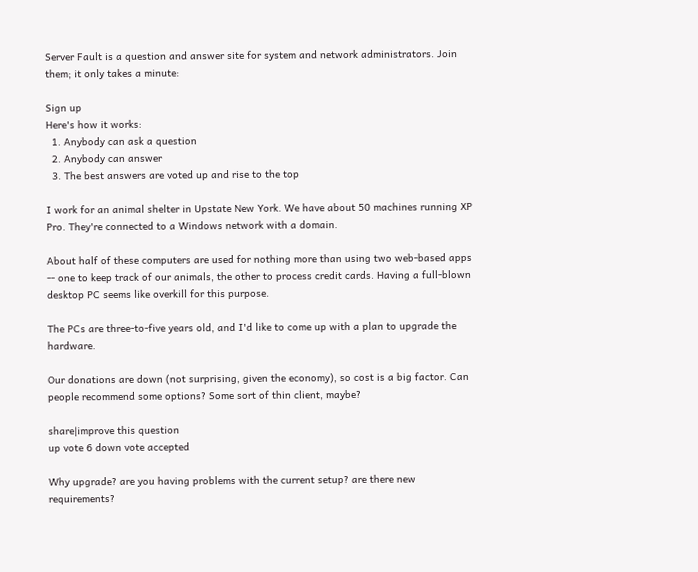Server Fault is a question and answer site for system and network administrators. Join them; it only takes a minute:

Sign up
Here's how it works:
  1. Anybody can ask a question
  2. Anybody can answer
  3. The best answers are voted up and rise to the top

I work for an animal shelter in Upstate New York. We have about 50 machines running XP Pro. They're connected to a Windows network with a domain.

About half of these computers are used for nothing more than using two web-based apps -- one to keep track of our animals, the other to process credit cards. Having a full-blown desktop PC seems like overkill for this purpose.

The PCs are three-to-five years old, and I'd like to come up with a plan to upgrade the hardware.

Our donations are down (not surprising, given the economy), so cost is a big factor. Can people recommend some options? Some sort of thin client, maybe?

share|improve this question
up vote 6 down vote accepted

Why upgrade? are you having problems with the current setup? are there new requirements?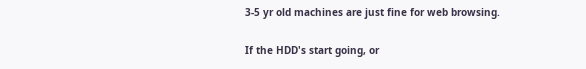3-5 yr old machines are just fine for web browsing.

If the HDD's start going, or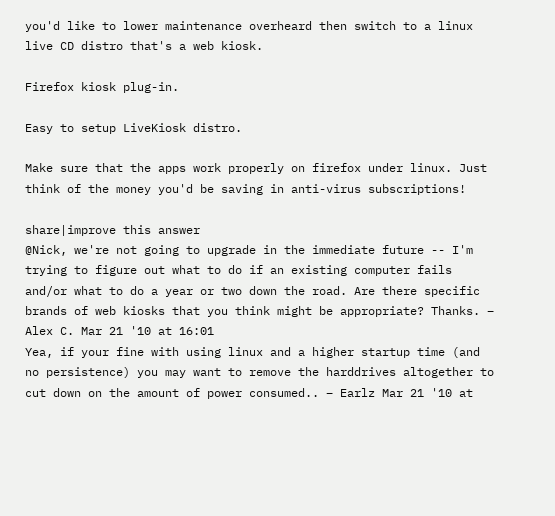you'd like to lower maintenance overheard then switch to a linux live CD distro that's a web kiosk.

Firefox kiosk plug-in.

Easy to setup LiveKiosk distro.

Make sure that the apps work properly on firefox under linux. Just think of the money you'd be saving in anti-virus subscriptions!

share|improve this answer
@Nick, we're not going to upgrade in the immediate future -- I'm trying to figure out what to do if an existing computer fails and/or what to do a year or two down the road. Are there specific brands of web kiosks that you think might be appropriate? Thanks. – Alex C. Mar 21 '10 at 16:01
Yea, if your fine with using linux and a higher startup time (and no persistence) you may want to remove the harddrives altogether to cut down on the amount of power consumed.. – Earlz Mar 21 '10 at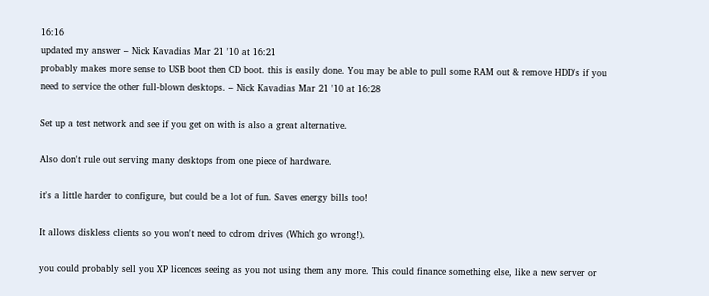16:16
updated my answer – Nick Kavadias Mar 21 '10 at 16:21
probably makes more sense to USB boot then CD boot. this is easily done. You may be able to pull some RAM out & remove HDD's if you need to service the other full-blown desktops. – Nick Kavadias Mar 21 '10 at 16:28

Set up a test network and see if you get on with is also a great alternative.

Also don't rule out serving many desktops from one piece of hardware.

it's a little harder to configure, but could be a lot of fun. Saves energy bills too!

It allows diskless clients so you won't need to cdrom drives (Which go wrong!).

you could probably sell you XP licences seeing as you not using them any more. This could finance something else, like a new server or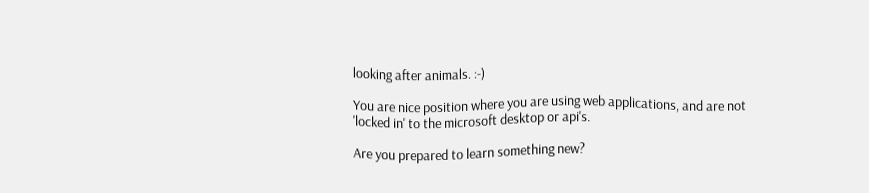looking after animals. :-)

You are nice position where you are using web applications, and are not 'locked in' to the microsoft desktop or api's.

Are you prepared to learn something new?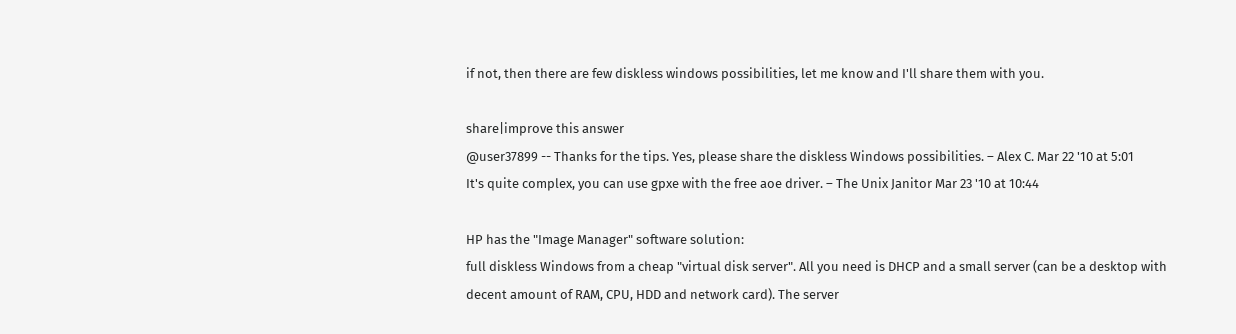if not, then there are few diskless windows possibilities, let me know and I'll share them with you.

share|improve this answer
@user37899 -- Thanks for the tips. Yes, please share the diskless Windows possibilities. – Alex C. Mar 22 '10 at 5:01
It's quite complex, you can use gpxe with the free aoe driver. – The Unix Janitor Mar 23 '10 at 10:44

HP has the "Image Manager" software solution:
full diskless Windows from a cheap "virtual disk server". All you need is DHCP and a small server (can be a desktop with decent amount of RAM, CPU, HDD and network card). The server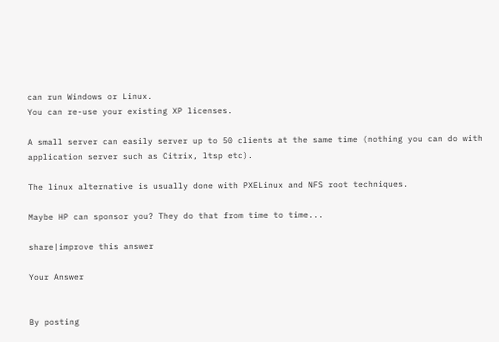can run Windows or Linux.
You can re-use your existing XP licenses.

A small server can easily server up to 50 clients at the same time (nothing you can do with application server such as Citrix, ltsp etc).

The linux alternative is usually done with PXELinux and NFS root techniques.

Maybe HP can sponsor you? They do that from time to time...

share|improve this answer

Your Answer


By posting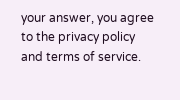your answer, you agree to the privacy policy and terms of service.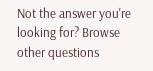Not the answer you're looking for? Browse other questions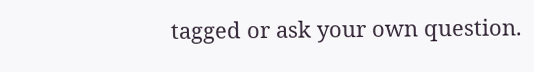tagged or ask your own question.